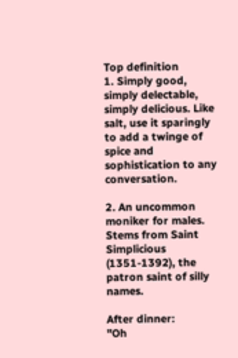Top definition
1. Simply good, simply delectable, simply delicious. Like salt, use it sparingly to add a twinge of spice and sophistication to any conversation.

2. An uncommon moniker for males. Stems from Saint Simplicious (1351-1392), the patron saint of silly names.

After dinner:
"Oh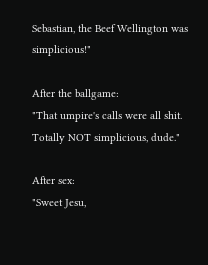Sebastian, the Beef Wellington was simplicious!"

After the ballgame:
"That umpire's calls were all shit. Totally NOT simplicious, dude."

After sex:
"Sweet Jesu,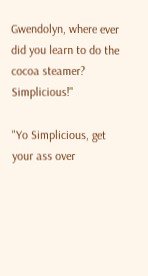Gwendolyn, where ever did you learn to do the cocoa steamer? Simplicious!"

"Yo Simplicious, get your ass over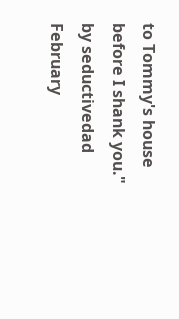to Tommy's house before I shank you."
by seductivedad February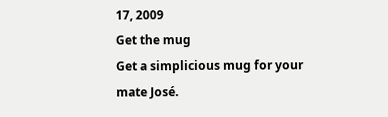17, 2009
Get the mug
Get a simplicious mug for your mate José.